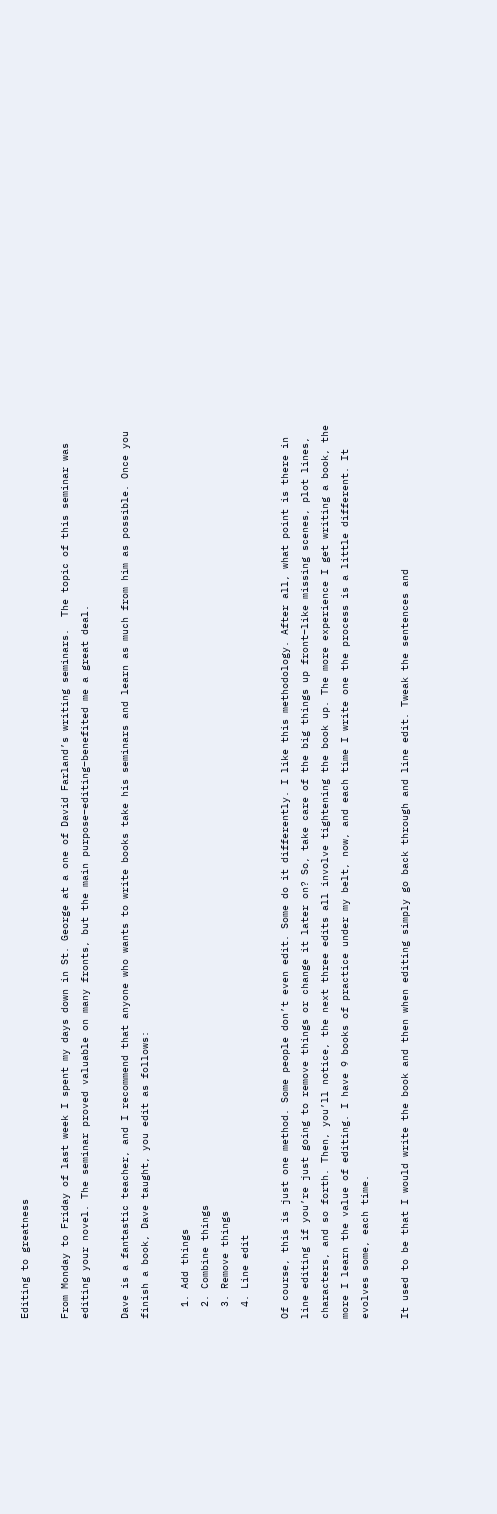Editing to greatness

From Monday to Friday of last week I spent my days down in St. George at a one of David Farland’s writing seminars.  The topic of this seminar was editing your novel. The seminar proved valuable on many fronts, but the main purpose–editing–benefited me a great deal.

Dave is a fantastic teacher, and I recommend that anyone who wants to write books take his seminars and learn as much from him as possible. Once you finish a book, Dave taught, you edit as follows:

  1. Add things
  2. Combine things
  3. Remove things
  4. Line edit

Of course, this is just one method. Some people don’t even edit. Some do it differently. I like this methodology. After all, what point is there in line editing if you’re just going to remove things or change it later on? So, take care of the big things up front–like missing scenes, plot lines, characters, and so forth. Then, you’ll notice, the next three edits all involve tightening the book up. The more experience I get writing a book, the more I learn the value of editing. I have 9 books of practice under my belt, now, and each time I write one the process is a little different. It evolves some, each time.

It used to be that I would write the book and then when editing simply go back through and line edit. Tweak the sentences and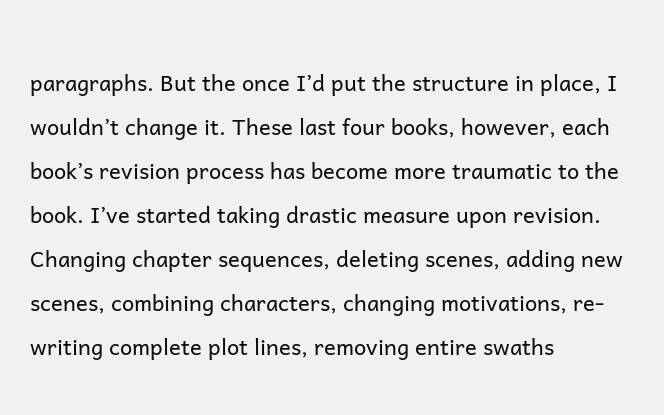paragraphs. But the once I’d put the structure in place, I wouldn’t change it. These last four books, however, each book’s revision process has become more traumatic to the book. I’ve started taking drastic measure upon revision. Changing chapter sequences, deleting scenes, adding new scenes, combining characters, changing motivations, re-writing complete plot lines, removing entire swaths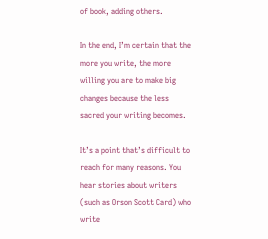of book, adding others.

In the end, I’m certain that the more you write, the more willing you are to make big changes because the less sacred your writing becomes.

It’s a point that’s difficult to reach for many reasons. You hear stories about writers (such as Orson Scott Card) who write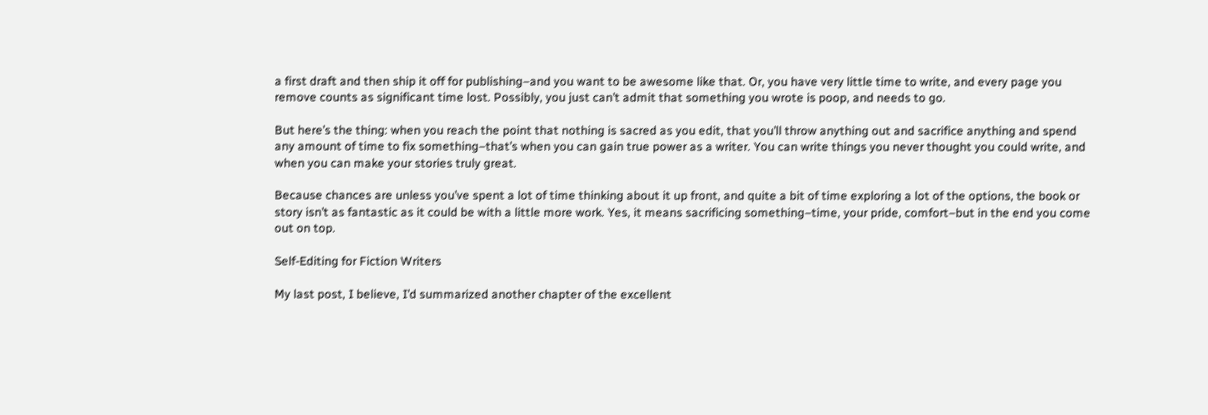a first draft and then ship it off for publishing–and you want to be awesome like that. Or, you have very little time to write, and every page you remove counts as significant time lost. Possibly, you just can’t admit that something you wrote is poop, and needs to go.

But here’s the thing: when you reach the point that nothing is sacred as you edit, that you’ll throw anything out and sacrifice anything and spend any amount of time to fix something–that’s when you can gain true power as a writer. You can write things you never thought you could write, and when you can make your stories truly great.

Because chances are unless you’ve spent a lot of time thinking about it up front, and quite a bit of time exploring a lot of the options, the book or story isn’t as fantastic as it could be with a little more work. Yes, it means sacrificing something–time, your pride, comfort–but in the end you come out on top.

Self-Editing for Fiction Writers

My last post, I believe, I’d summarized another chapter of the excellent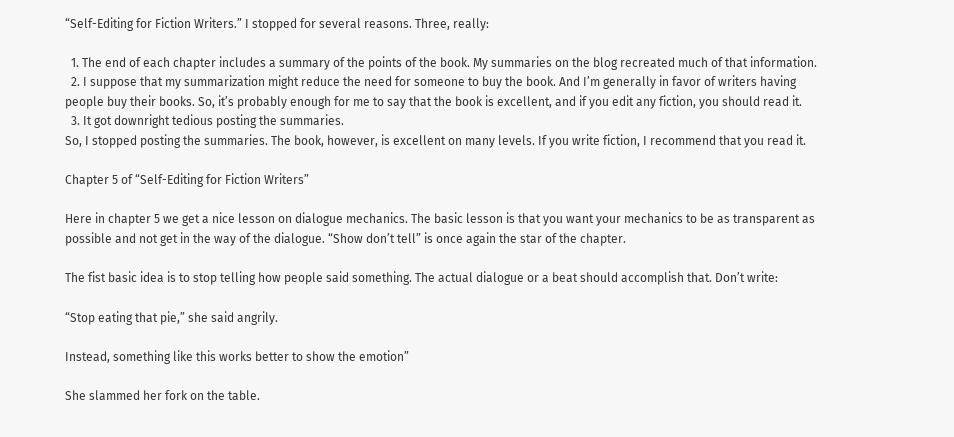“Self-Editing for Fiction Writers.” I stopped for several reasons. Three, really:

  1. The end of each chapter includes a summary of the points of the book. My summaries on the blog recreated much of that information.
  2. I suppose that my summarization might reduce the need for someone to buy the book. And I’m generally in favor of writers having people buy their books. So, it’s probably enough for me to say that the book is excellent, and if you edit any fiction, you should read it.
  3. It got downright tedious posting the summaries.
So, I stopped posting the summaries. The book, however, is excellent on many levels. If you write fiction, I recommend that you read it.

Chapter 5 of “Self-Editing for Fiction Writers”

Here in chapter 5 we get a nice lesson on dialogue mechanics. The basic lesson is that you want your mechanics to be as transparent as possible and not get in the way of the dialogue. “Show don’t tell” is once again the star of the chapter.

The fist basic idea is to stop telling how people said something. The actual dialogue or a beat should accomplish that. Don’t write:

“Stop eating that pie,” she said angrily.

Instead, something like this works better to show the emotion”

She slammed her fork on the table.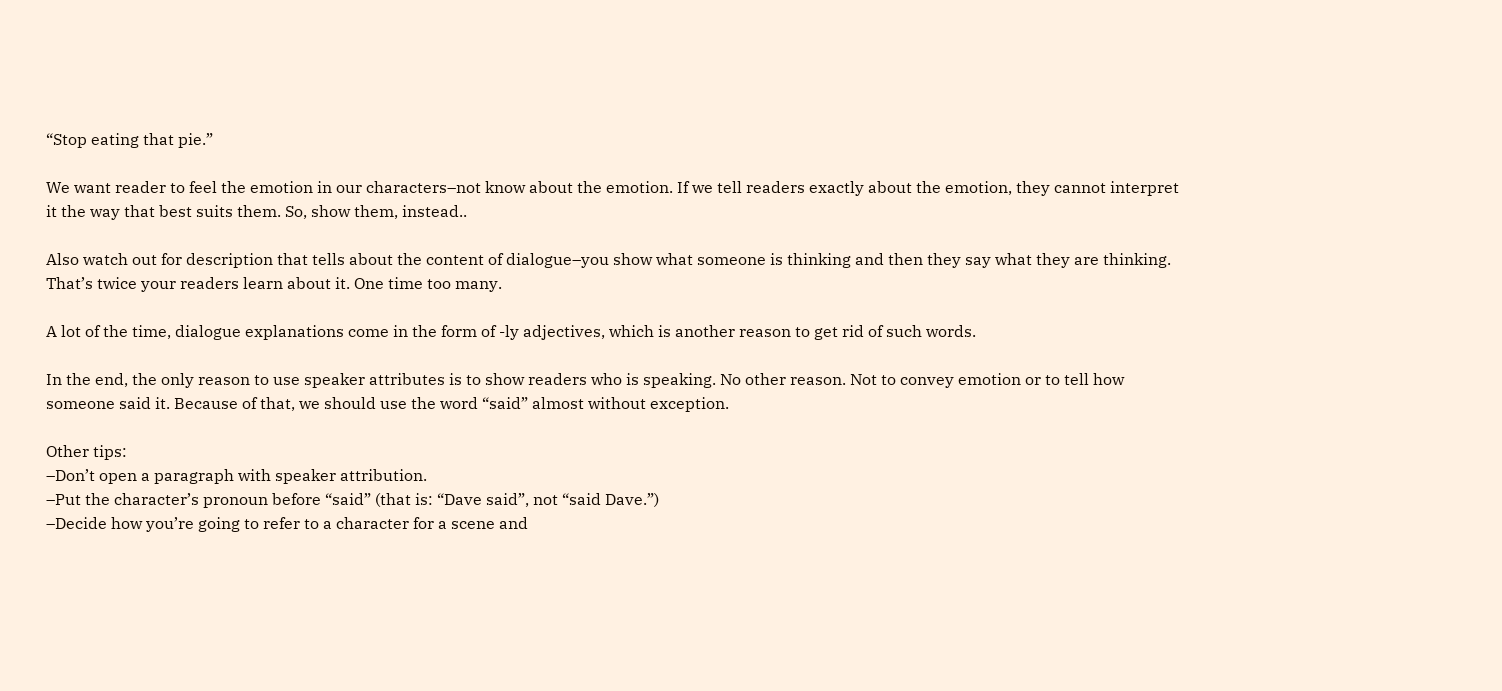“Stop eating that pie.”

We want reader to feel the emotion in our characters–not know about the emotion. If we tell readers exactly about the emotion, they cannot interpret it the way that best suits them. So, show them, instead..

Also watch out for description that tells about the content of dialogue–you show what someone is thinking and then they say what they are thinking. That’s twice your readers learn about it. One time too many.

A lot of the time, dialogue explanations come in the form of -ly adjectives, which is another reason to get rid of such words.

In the end, the only reason to use speaker attributes is to show readers who is speaking. No other reason. Not to convey emotion or to tell how someone said it. Because of that, we should use the word “said” almost without exception.

Other tips:
–Don’t open a paragraph with speaker attribution.
–Put the character’s pronoun before “said” (that is: “Dave said”, not “said Dave.”)
–Decide how you’re going to refer to a character for a scene and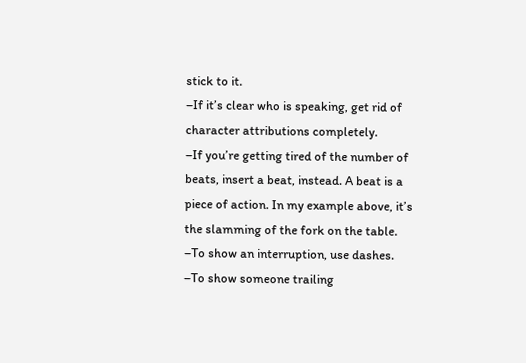stick to it.
–If it’s clear who is speaking, get rid of character attributions completely.
–If you’re getting tired of the number of beats, insert a beat, instead. A beat is a piece of action. In my example above, it’s the slamming of the fork on the table.
–To show an interruption, use dashes.
–To show someone trailing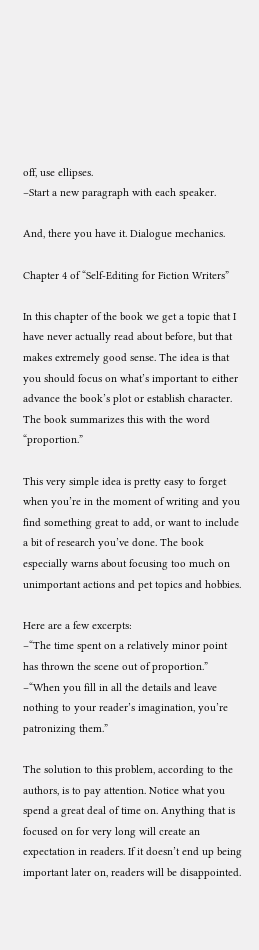off, use ellipses.
–Start a new paragraph with each speaker.

And, there you have it. Dialogue mechanics.

Chapter 4 of “Self-Editing for Fiction Writers”

In this chapter of the book we get a topic that I have never actually read about before, but that makes extremely good sense. The idea is that you should focus on what’s important to either advance the book’s plot or establish character. The book summarizes this with the word “proportion.”

This very simple idea is pretty easy to forget when you’re in the moment of writing and you find something great to add, or want to include a bit of research you’ve done. The book especially warns about focusing too much on unimportant actions and pet topics and hobbies.

Here are a few excerpts:
–“The time spent on a relatively minor point has thrown the scene out of proportion.”
–“When you fill in all the details and leave nothing to your reader’s imagination, you’re patronizing them.”

The solution to this problem, according to the authors, is to pay attention. Notice what you spend a great deal of time on. Anything that is focused on for very long will create an expectation in readers. If it doesn’t end up being important later on, readers will be disappointed.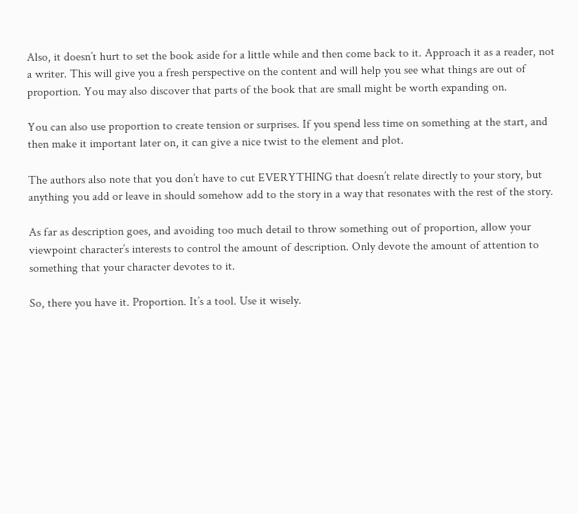Also, it doesn’t hurt to set the book aside for a little while and then come back to it. Approach it as a reader, not a writer. This will give you a fresh perspective on the content and will help you see what things are out of proportion. You may also discover that parts of the book that are small might be worth expanding on.

You can also use proportion to create tension or surprises. If you spend less time on something at the start, and then make it important later on, it can give a nice twist to the element and plot.

The authors also note that you don’t have to cut EVERYTHING that doesn’t relate directly to your story, but anything you add or leave in should somehow add to the story in a way that resonates with the rest of the story.

As far as description goes, and avoiding too much detail to throw something out of proportion, allow your viewpoint character’s interests to control the amount of description. Only devote the amount of attention to something that your character devotes to it.

So, there you have it. Proportion. It’s a tool. Use it wisely.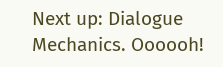Next up: Dialogue Mechanics. Oooooh!